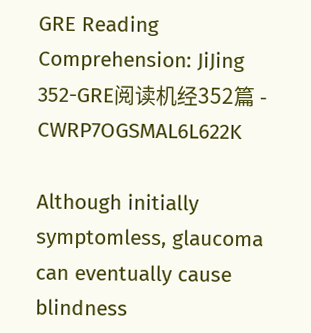GRE Reading Comprehension: JiJing 352-GRE阅读机经352篇 - CWRP7OGSMAL6L622K

Although initially symptomless, glaucoma can eventually cause blindness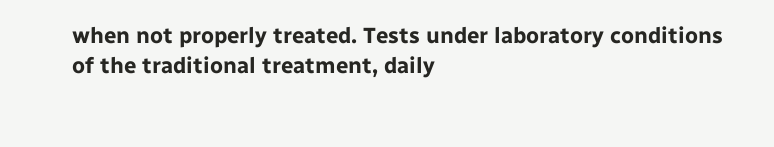when not properly treated. Tests under laboratory conditions of the traditional treatment, daily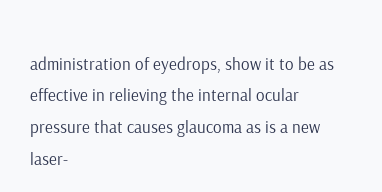administration of eyedrops, show it to be as effective in relieving the internal ocular pressure that causes glaucoma as is a new laser-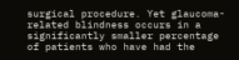surgical procedure. Yet glaucoma-related blindness occurs in a significantly smaller percentage of patients who have had the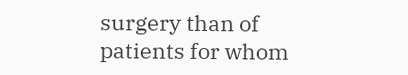surgery than of patients for whom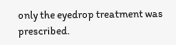only the eyedrop treatment was prescribed.